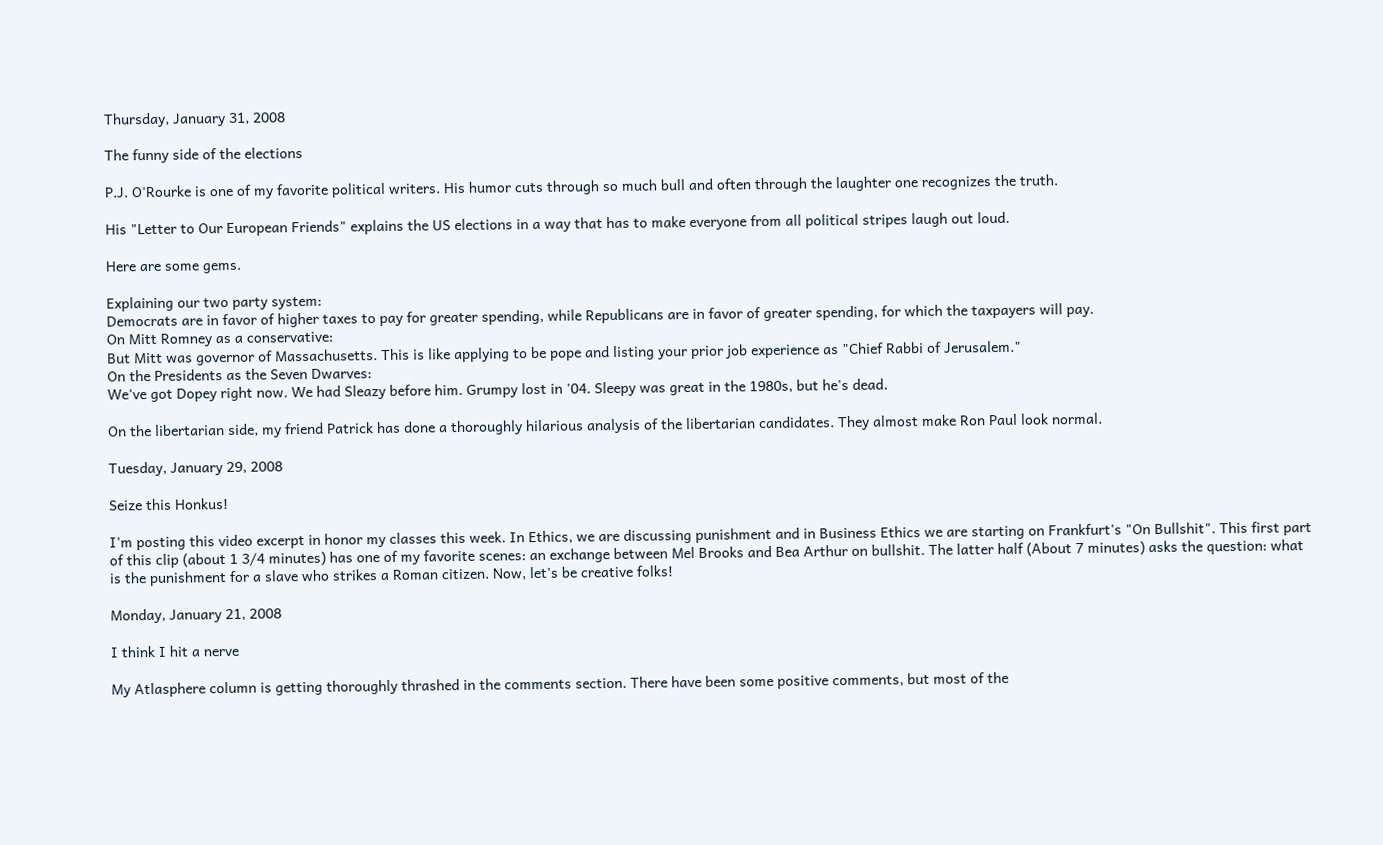Thursday, January 31, 2008

The funny side of the elections

P.J. O'Rourke is one of my favorite political writers. His humor cuts through so much bull and often through the laughter one recognizes the truth.

His "Letter to Our European Friends" explains the US elections in a way that has to make everyone from all political stripes laugh out loud.

Here are some gems.

Explaining our two party system:
Democrats are in favor of higher taxes to pay for greater spending, while Republicans are in favor of greater spending, for which the taxpayers will pay.
On Mitt Romney as a conservative:
But Mitt was governor of Massachusetts. This is like applying to be pope and listing your prior job experience as "Chief Rabbi of Jerusalem."
On the Presidents as the Seven Dwarves:
We've got Dopey right now. We had Sleazy before him. Grumpy lost in '04. Sleepy was great in the 1980s, but he's dead.

On the libertarian side, my friend Patrick has done a thoroughly hilarious analysis of the libertarian candidates. They almost make Ron Paul look normal.

Tuesday, January 29, 2008

Seize this Honkus!

I'm posting this video excerpt in honor my classes this week. In Ethics, we are discussing punishment and in Business Ethics we are starting on Frankfurt's "On Bullshit". This first part of this clip (about 1 3/4 minutes) has one of my favorite scenes: an exchange between Mel Brooks and Bea Arthur on bullshit. The latter half (About 7 minutes) asks the question: what is the punishment for a slave who strikes a Roman citizen. Now, let's be creative folks!

Monday, January 21, 2008

I think I hit a nerve

My Atlasphere column is getting thoroughly thrashed in the comments section. There have been some positive comments, but most of the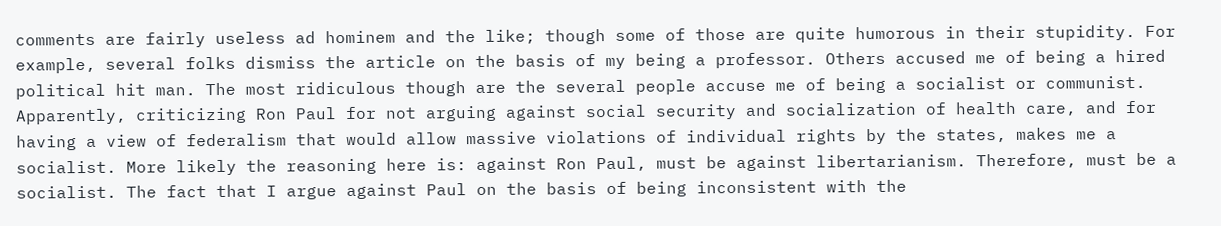comments are fairly useless ad hominem and the like; though some of those are quite humorous in their stupidity. For example, several folks dismiss the article on the basis of my being a professor. Others accused me of being a hired political hit man. The most ridiculous though are the several people accuse me of being a socialist or communist. Apparently, criticizing Ron Paul for not arguing against social security and socialization of health care, and for having a view of federalism that would allow massive violations of individual rights by the states, makes me a socialist. More likely the reasoning here is: against Ron Paul, must be against libertarianism. Therefore, must be a socialist. The fact that I argue against Paul on the basis of being inconsistent with the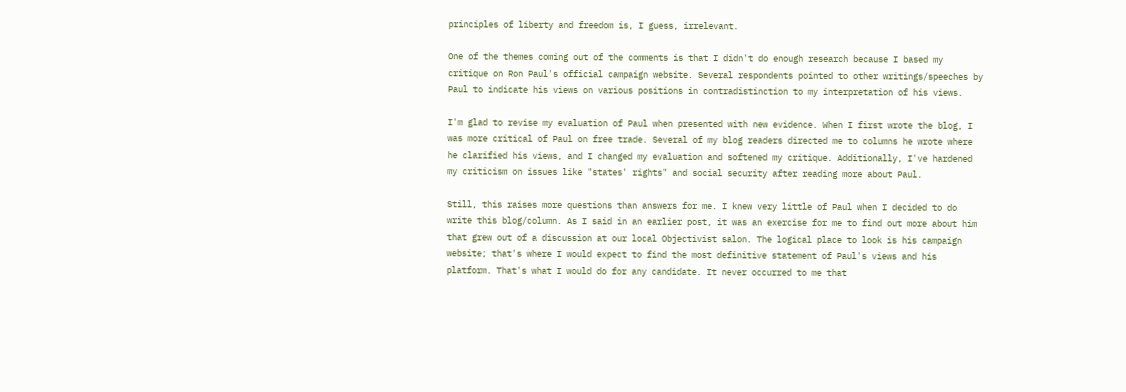principles of liberty and freedom is, I guess, irrelevant.

One of the themes coming out of the comments is that I didn't do enough research because I based my critique on Ron Paul's official campaign website. Several respondents pointed to other writings/speeches by Paul to indicate his views on various positions in contradistinction to my interpretation of his views.

I'm glad to revise my evaluation of Paul when presented with new evidence. When I first wrote the blog, I was more critical of Paul on free trade. Several of my blog readers directed me to columns he wrote where he clarified his views, and I changed my evaluation and softened my critique. Additionally, I've hardened my criticism on issues like "states' rights" and social security after reading more about Paul.

Still, this raises more questions than answers for me. I knew very little of Paul when I decided to do write this blog/column. As I said in an earlier post, it was an exercise for me to find out more about him that grew out of a discussion at our local Objectivist salon. The logical place to look is his campaign website; that's where I would expect to find the most definitive statement of Paul's views and his platform. That's what I would do for any candidate. It never occurred to me that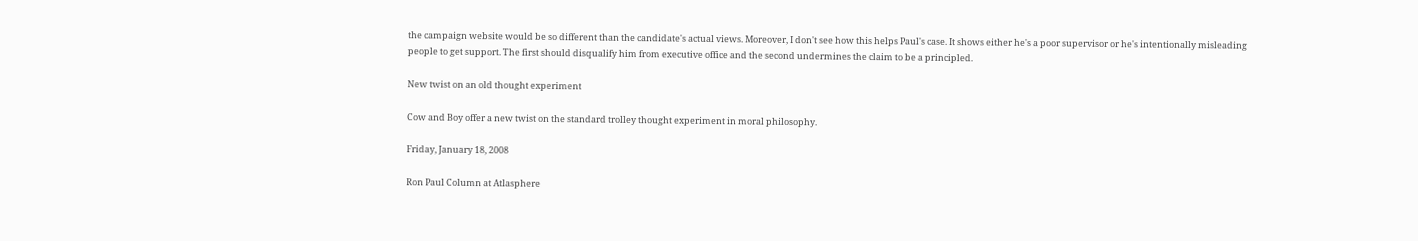the campaign website would be so different than the candidate's actual views. Moreover, I don't see how this helps Paul's case. It shows either he's a poor supervisor or he's intentionally misleading people to get support. The first should disqualify him from executive office and the second undermines the claim to be a principled.

New twist on an old thought experiment

Cow and Boy offer a new twist on the standard trolley thought experiment in moral philosophy.

Friday, January 18, 2008

Ron Paul Column at Atlasphere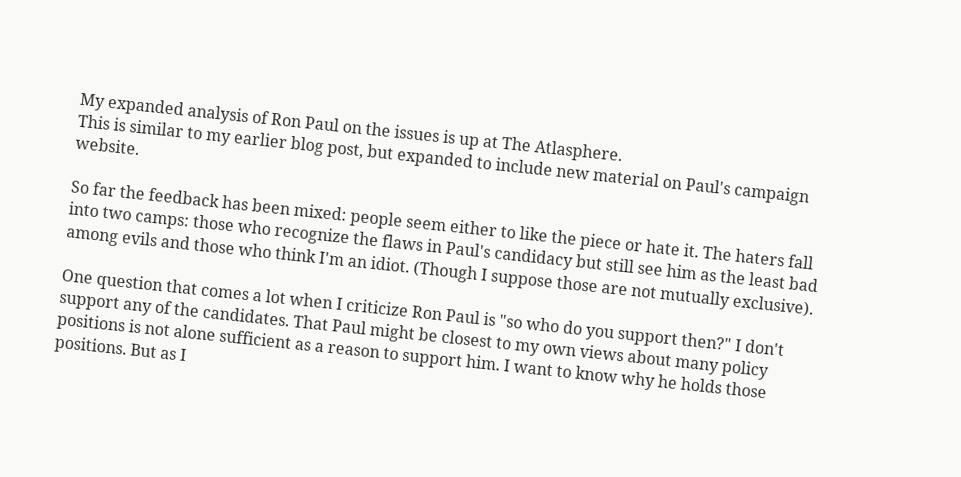My expanded analysis of Ron Paul on the issues is up at The Atlasphere.
This is similar to my earlier blog post, but expanded to include new material on Paul's campaign website.

So far the feedback has been mixed: people seem either to like the piece or hate it. The haters fall into two camps: those who recognize the flaws in Paul's candidacy but still see him as the least bad among evils and those who think I'm an idiot. (Though I suppose those are not mutually exclusive).

One question that comes a lot when I criticize Ron Paul is "so who do you support then?" I don't support any of the candidates. That Paul might be closest to my own views about many policy positions is not alone sufficient as a reason to support him. I want to know why he holds those positions. But as I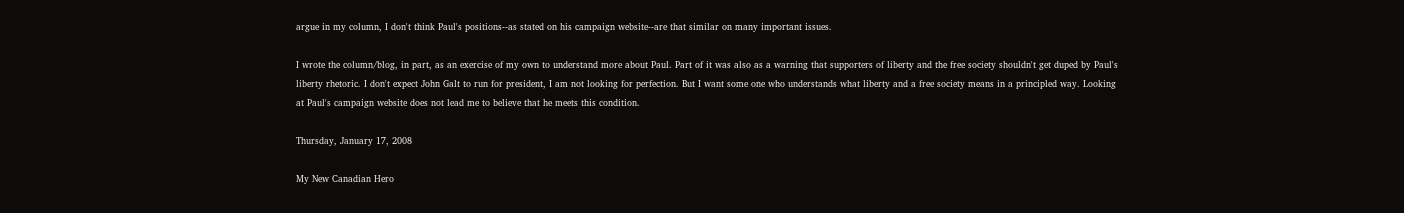argue in my column, I don't think Paul's positions--as stated on his campaign website--are that similar on many important issues.

I wrote the column/blog, in part, as an exercise of my own to understand more about Paul. Part of it was also as a warning that supporters of liberty and the free society shouldn't get duped by Paul's liberty rhetoric. I don't expect John Galt to run for president, I am not looking for perfection. But I want some one who understands what liberty and a free society means in a principled way. Looking at Paul's campaign website does not lead me to believe that he meets this condition.

Thursday, January 17, 2008

My New Canadian Hero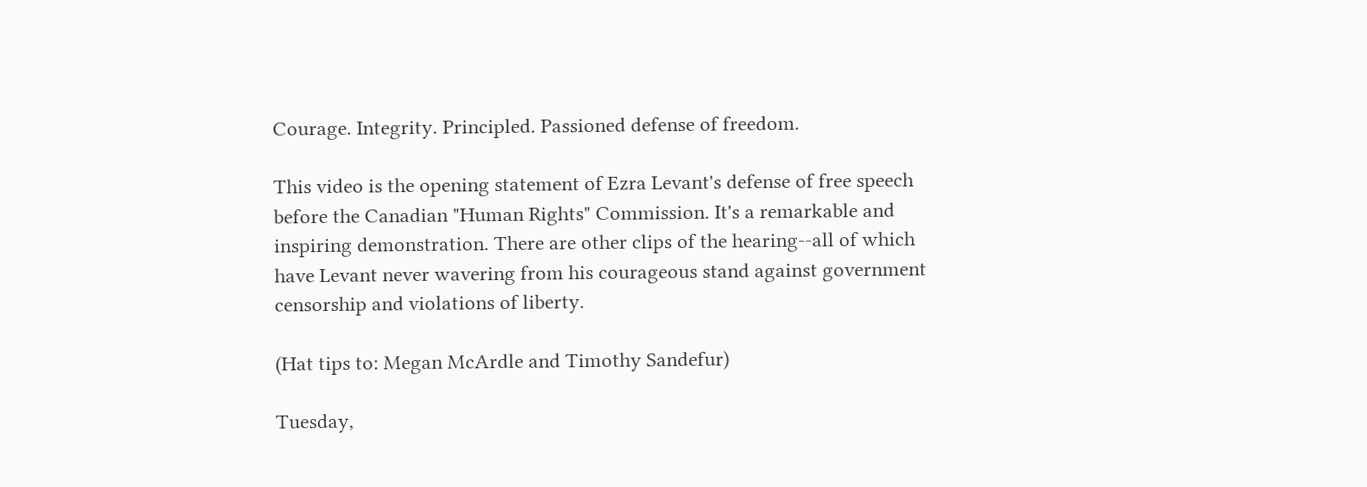Courage. Integrity. Principled. Passioned defense of freedom.

This video is the opening statement of Ezra Levant's defense of free speech before the Canadian "Human Rights" Commission. It's a remarkable and inspiring demonstration. There are other clips of the hearing--all of which have Levant never wavering from his courageous stand against government censorship and violations of liberty.

(Hat tips to: Megan McArdle and Timothy Sandefur)

Tuesday,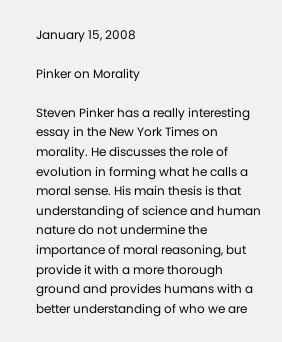January 15, 2008

Pinker on Morality

Steven Pinker has a really interesting essay in the New York Times on morality. He discusses the role of evolution in forming what he calls a moral sense. His main thesis is that understanding of science and human nature do not undermine the importance of moral reasoning, but provide it with a more thorough ground and provides humans with a better understanding of who we are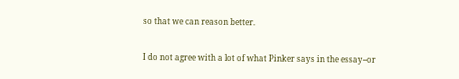so that we can reason better.

I do not agree with a lot of what Pinker says in the essay--or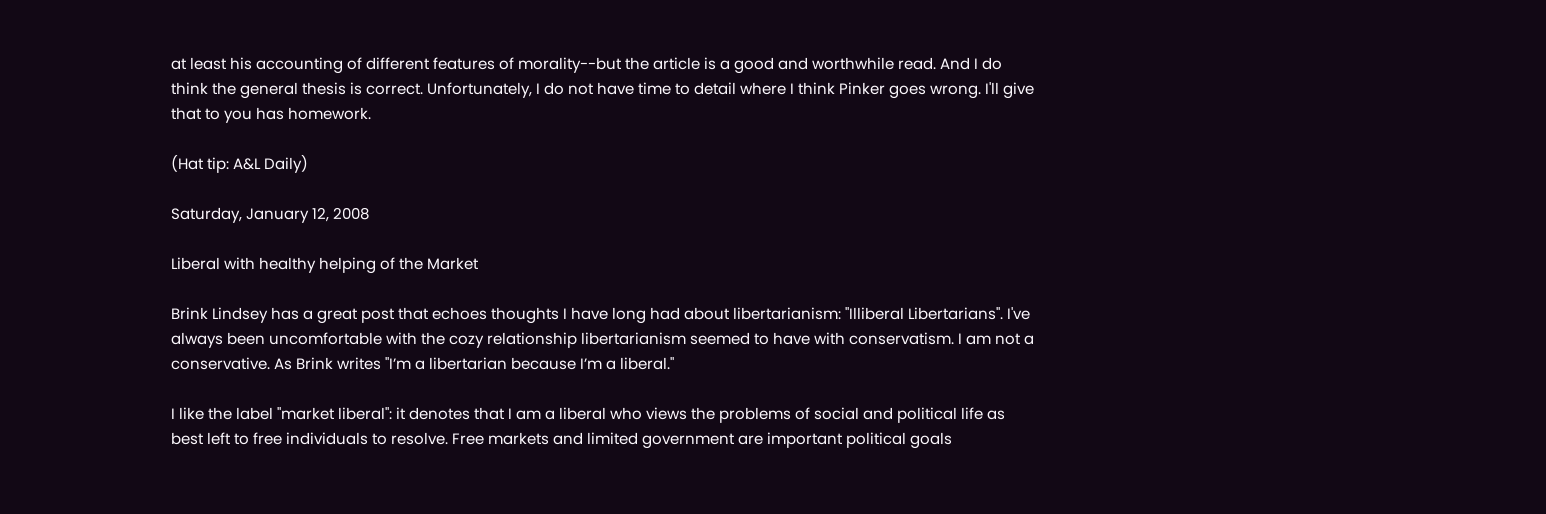at least his accounting of different features of morality--but the article is a good and worthwhile read. And I do think the general thesis is correct. Unfortunately, I do not have time to detail where I think Pinker goes wrong. I'll give that to you has homework.

(Hat tip: A&L Daily)

Saturday, January 12, 2008

Liberal with healthy helping of the Market

Brink Lindsey has a great post that echoes thoughts I have long had about libertarianism: "Illiberal Libertarians". I've always been uncomfortable with the cozy relationship libertarianism seemed to have with conservatism. I am not a conservative. As Brink writes "I’m a libertarian because I’m a liberal."

I like the label "market liberal": it denotes that I am a liberal who views the problems of social and political life as best left to free individuals to resolve. Free markets and limited government are important political goals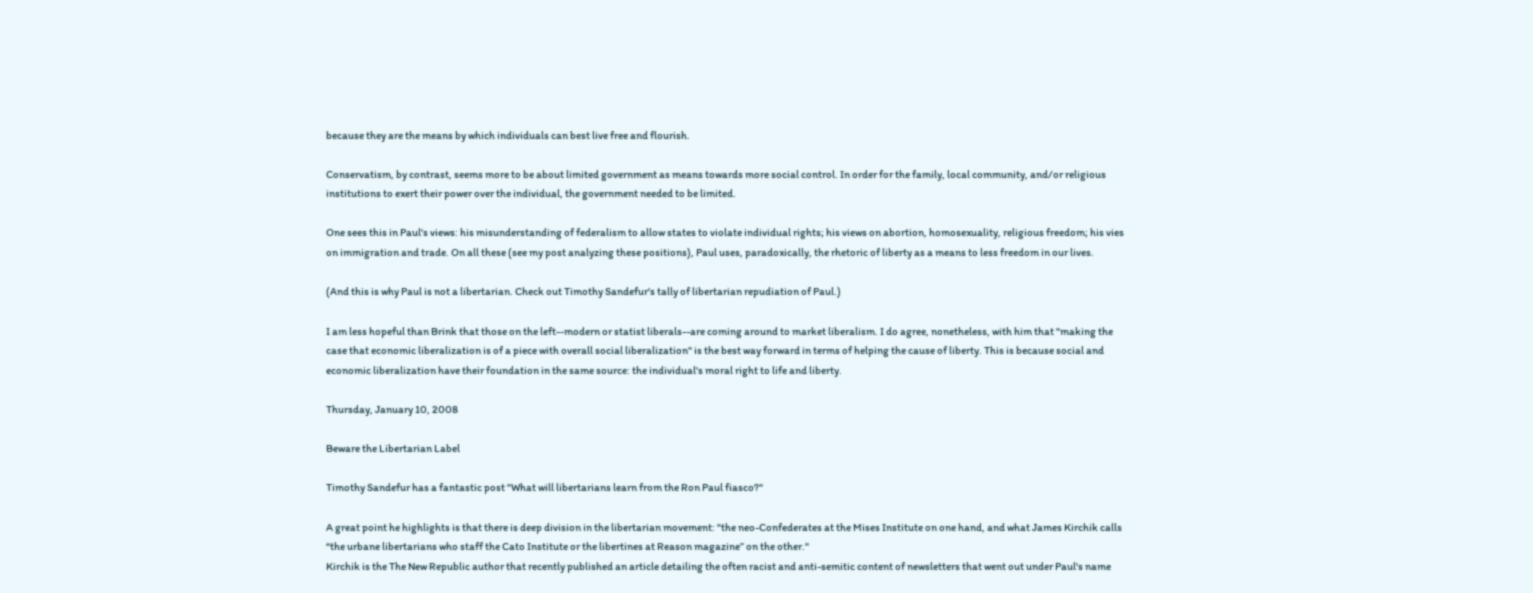because they are the means by which individuals can best live free and flourish.

Conservatism, by contrast, seems more to be about limited government as means towards more social control. In order for the family, local community, and/or religious institutions to exert their power over the individual, the government needed to be limited.

One sees this in Paul's views: his misunderstanding of federalism to allow states to violate individual rights; his views on abortion, homosexuality, religious freedom; his vies on immigration and trade. On all these (see my post analyzing these positions), Paul uses, paradoxically, the rhetoric of liberty as a means to less freedom in our lives.

(And this is why Paul is not a libertarian. Check out Timothy Sandefur's tally of libertarian repudiation of Paul.)

I am less hopeful than Brink that those on the left--modern or statist liberals--are coming around to market liberalism. I do agree, nonetheless, with him that "making the case that economic liberalization is of a piece with overall social liberalization" is the best way forward in terms of helping the cause of liberty. This is because social and economic liberalization have their foundation in the same source: the individual's moral right to life and liberty.

Thursday, January 10, 2008

Beware the Libertarian Label

Timothy Sandefur has a fantastic post "What will libertarians learn from the Ron Paul fiasco?"

A great point he highlights is that there is deep division in the libertarian movement: "the neo-Confederates at the Mises Institute on one hand, and what James Kirchik calls “the urbane libertarians who staff the Cato Institute or the libertines at Reason magazine” on the other."
Kirchik is the The New Republic author that recently published an article detailing the often racist and anti-semitic content of newsletters that went out under Paul's name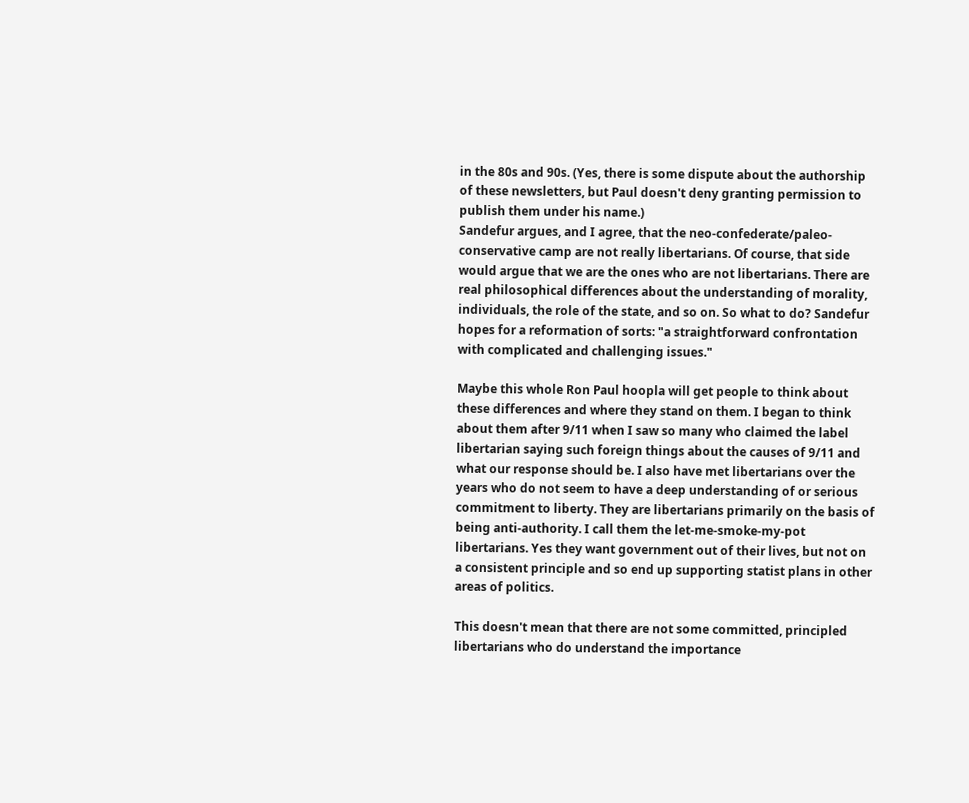in the 80s and 90s. (Yes, there is some dispute about the authorship of these newsletters, but Paul doesn't deny granting permission to publish them under his name.)
Sandefur argues, and I agree, that the neo-confederate/paleo-conservative camp are not really libertarians. Of course, that side would argue that we are the ones who are not libertarians. There are real philosophical differences about the understanding of morality, individuals, the role of the state, and so on. So what to do? Sandefur hopes for a reformation of sorts: "a straightforward confrontation with complicated and challenging issues."

Maybe this whole Ron Paul hoopla will get people to think about these differences and where they stand on them. I began to think about them after 9/11 when I saw so many who claimed the label libertarian saying such foreign things about the causes of 9/11 and what our response should be. I also have met libertarians over the years who do not seem to have a deep understanding of or serious commitment to liberty. They are libertarians primarily on the basis of being anti-authority. I call them the let-me-smoke-my-pot libertarians. Yes they want government out of their lives, but not on a consistent principle and so end up supporting statist plans in other areas of politics.

This doesn't mean that there are not some committed, principled libertarians who do understand the importance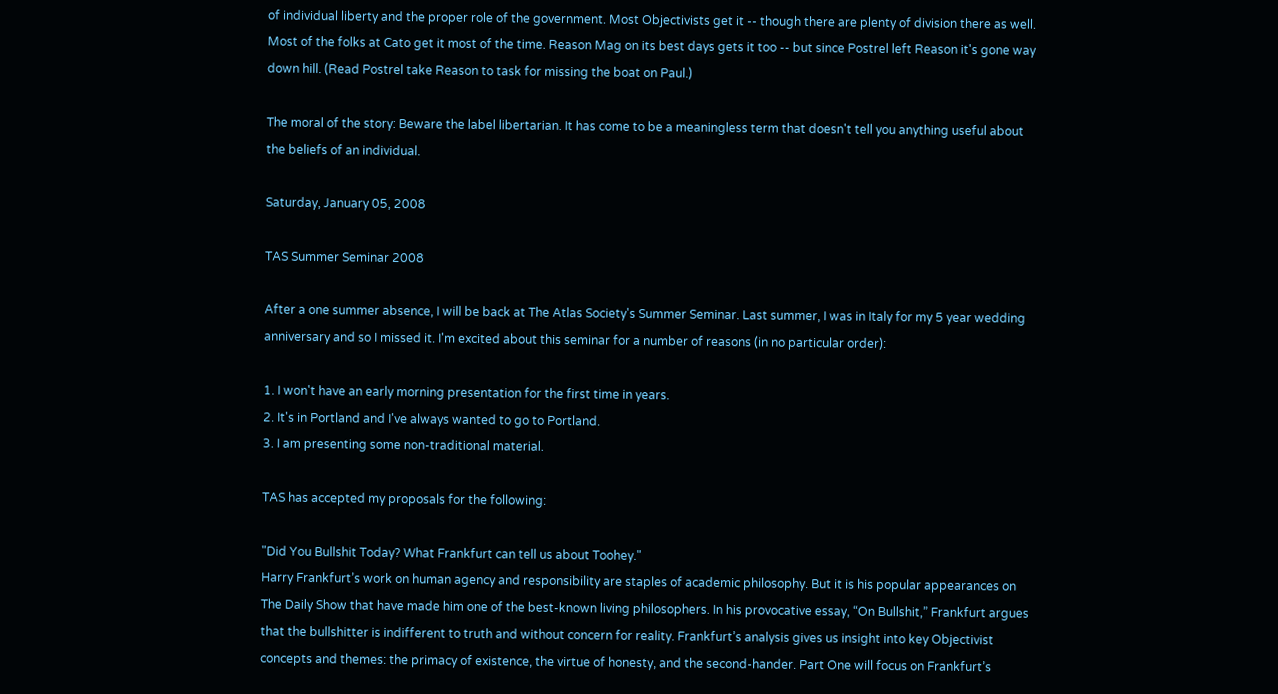of individual liberty and the proper role of the government. Most Objectivists get it -- though there are plenty of division there as well. Most of the folks at Cato get it most of the time. Reason Mag on its best days gets it too -- but since Postrel left Reason it's gone way down hill. (Read Postrel take Reason to task for missing the boat on Paul.)

The moral of the story: Beware the label libertarian. It has come to be a meaningless term that doesn't tell you anything useful about the beliefs of an individual.

Saturday, January 05, 2008

TAS Summer Seminar 2008

After a one summer absence, I will be back at The Atlas Society's Summer Seminar. Last summer, I was in Italy for my 5 year wedding anniversary and so I missed it. I'm excited about this seminar for a number of reasons (in no particular order):

1. I won't have an early morning presentation for the first time in years.
2. It's in Portland and I've always wanted to go to Portland.
3. I am presenting some non-traditional material.

TAS has accepted my proposals for the following:

"Did You Bullshit Today? What Frankfurt can tell us about Toohey."
Harry Frankfurt’s work on human agency and responsibility are staples of academic philosophy. But it is his popular appearances on The Daily Show that have made him one of the best-known living philosophers. In his provocative essay, “On Bullshit,” Frankfurt argues that the bullshitter is indifferent to truth and without concern for reality. Frankfurt’s analysis gives us insight into key Objectivist concepts and themes: the primacy of existence, the virtue of honesty, and the second-hander. Part One will focus on Frankfurt’s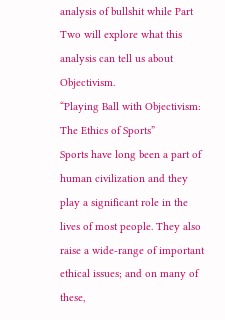analysis of bullshit while Part Two will explore what this analysis can tell us about Objectivism.
“Playing Ball with Objectivism: The Ethics of Sports”
Sports have long been a part of human civilization and they play a significant role in the lives of most people. They also raise a wide-range of important ethical issues; and on many of these,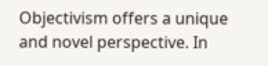Objectivism offers a unique and novel perspective. In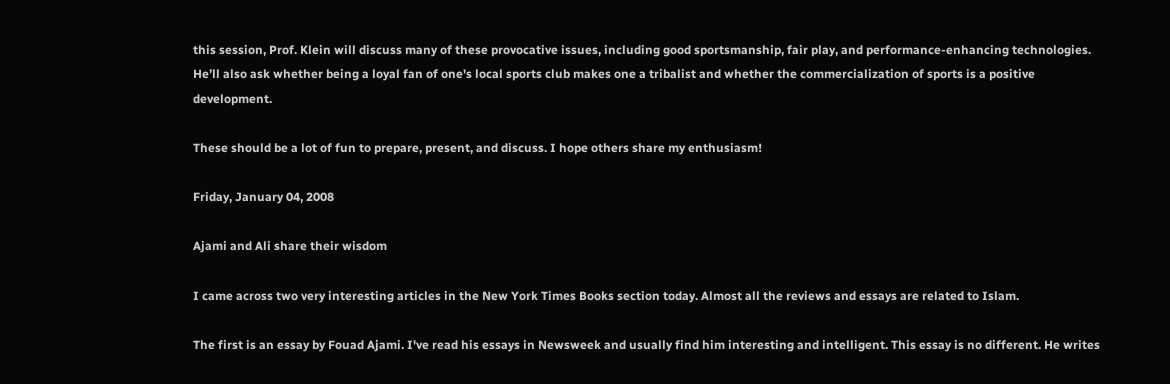this session, Prof. Klein will discuss many of these provocative issues, including good sportsmanship, fair play, and performance-enhancing technologies. He’ll also ask whether being a loyal fan of one's local sports club makes one a tribalist and whether the commercialization of sports is a positive development.

These should be a lot of fun to prepare, present, and discuss. I hope others share my enthusiasm!

Friday, January 04, 2008

Ajami and Ali share their wisdom

I came across two very interesting articles in the New York Times Books section today. Almost all the reviews and essays are related to Islam.

The first is an essay by Fouad Ajami. I've read his essays in Newsweek and usually find him interesting and intelligent. This essay is no different. He writes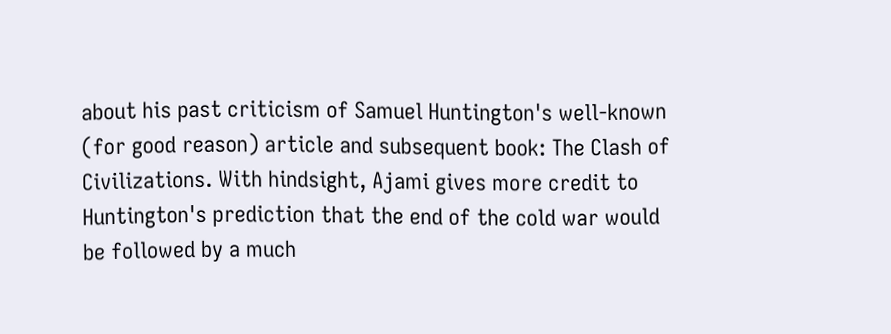about his past criticism of Samuel Huntington's well-known (for good reason) article and subsequent book: The Clash of Civilizations. With hindsight, Ajami gives more credit to Huntington's prediction that the end of the cold war would be followed by a much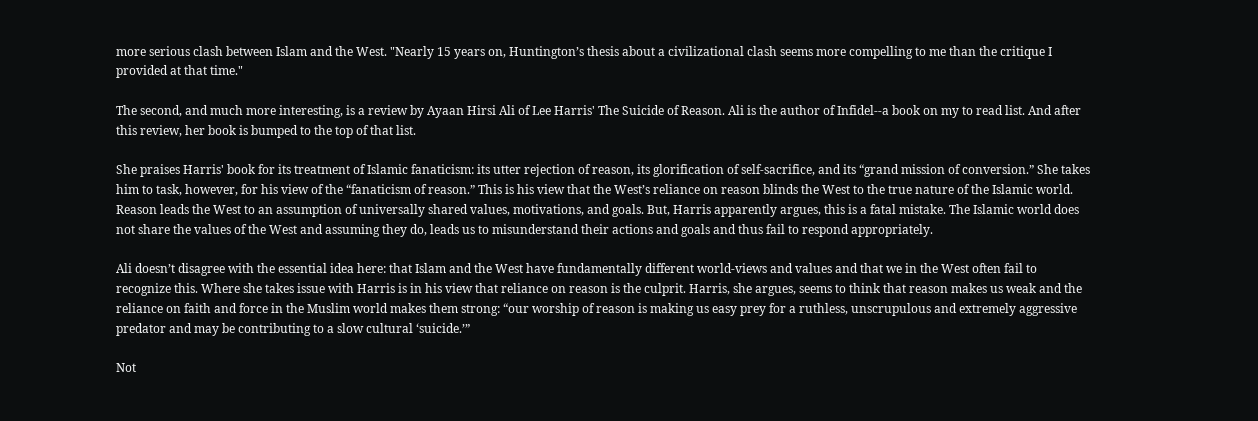more serious clash between Islam and the West. "Nearly 15 years on, Huntington’s thesis about a civilizational clash seems more compelling to me than the critique I provided at that time."

The second, and much more interesting, is a review by Ayaan Hirsi Ali of Lee Harris' The Suicide of Reason. Ali is the author of Infidel--a book on my to read list. And after this review, her book is bumped to the top of that list.

She praises Harris' book for its treatment of Islamic fanaticism: its utter rejection of reason, its glorification of self-sacrifice, and its “grand mission of conversion.” She takes him to task, however, for his view of the “fanaticism of reason.” This is his view that the West’s reliance on reason blinds the West to the true nature of the Islamic world. Reason leads the West to an assumption of universally shared values, motivations, and goals. But, Harris apparently argues, this is a fatal mistake. The Islamic world does not share the values of the West and assuming they do, leads us to misunderstand their actions and goals and thus fail to respond appropriately.

Ali doesn’t disagree with the essential idea here: that Islam and the West have fundamentally different world-views and values and that we in the West often fail to recognize this. Where she takes issue with Harris is in his view that reliance on reason is the culprit. Harris, she argues, seems to think that reason makes us weak and the reliance on faith and force in the Muslim world makes them strong: “our worship of reason is making us easy prey for a ruthless, unscrupulous and extremely aggressive predator and may be contributing to a slow cultural ‘suicide.’”

Not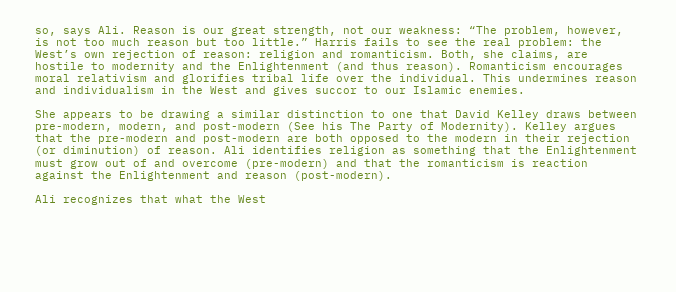so, says Ali. Reason is our great strength, not our weakness: “The problem, however, is not too much reason but too little.” Harris fails to see the real problem: the West’s own rejection of reason: religion and romanticism. Both, she claims, are hostile to modernity and the Enlightenment (and thus reason). Romanticism encourages moral relativism and glorifies tribal life over the individual. This undermines reason and individualism in the West and gives succor to our Islamic enemies.

She appears to be drawing a similar distinction to one that David Kelley draws between pre-modern, modern, and post-modern (See his The Party of Modernity). Kelley argues that the pre-modern and post-modern are both opposed to the modern in their rejection (or diminution) of reason. Ali identifies religion as something that the Enlightenment must grow out of and overcome (pre-modern) and that the romanticism is reaction against the Enlightenment and reason (post-modern).

Ali recognizes that what the West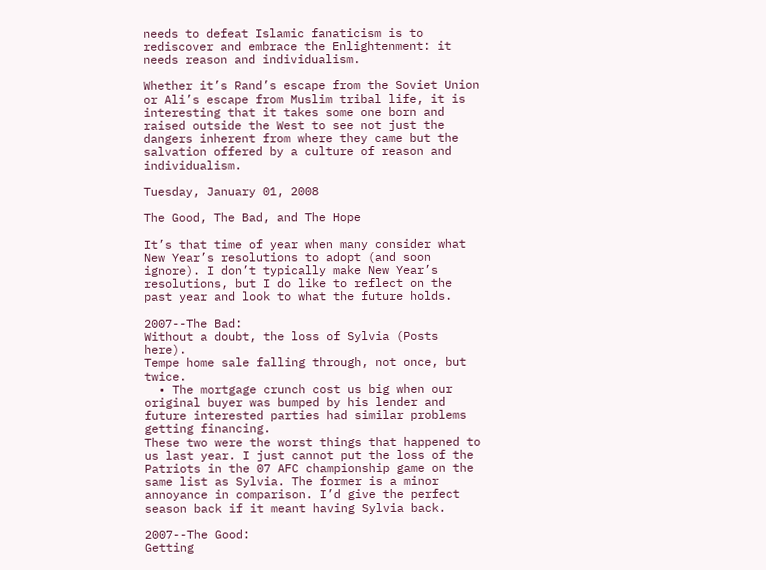needs to defeat Islamic fanaticism is to rediscover and embrace the Enlightenment: it needs reason and individualism.

Whether it’s Rand’s escape from the Soviet Union or Ali’s escape from Muslim tribal life, it is interesting that it takes some one born and raised outside the West to see not just the dangers inherent from where they came but the salvation offered by a culture of reason and individualism.

Tuesday, January 01, 2008

The Good, The Bad, and The Hope

It’s that time of year when many consider what New Year’s resolutions to adopt (and soon ignore). I don’t typically make New Year’s resolutions, but I do like to reflect on the past year and look to what the future holds.

2007--The Bad:
Without a doubt, the loss of Sylvia (Posts here).
Tempe home sale falling through, not once, but twice.
  • The mortgage crunch cost us big when our original buyer was bumped by his lender and future interested parties had similar problems getting financing.
These two were the worst things that happened to us last year. I just cannot put the loss of the Patriots in the 07 AFC championship game on the same list as Sylvia. The former is a minor annoyance in comparison. I’d give the perfect season back if it meant having Sylvia back.

2007--The Good:
Getting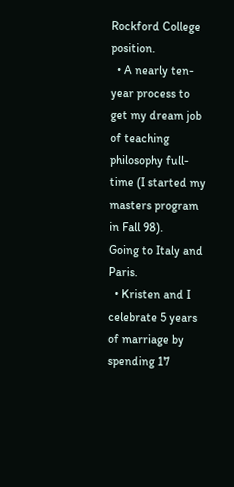Rockford College position.
  • A nearly ten-year process to get my dream job of teaching philosophy full-time (I started my masters program in Fall 98).
Going to Italy and Paris.
  • Kristen and I celebrate 5 years of marriage by spending 17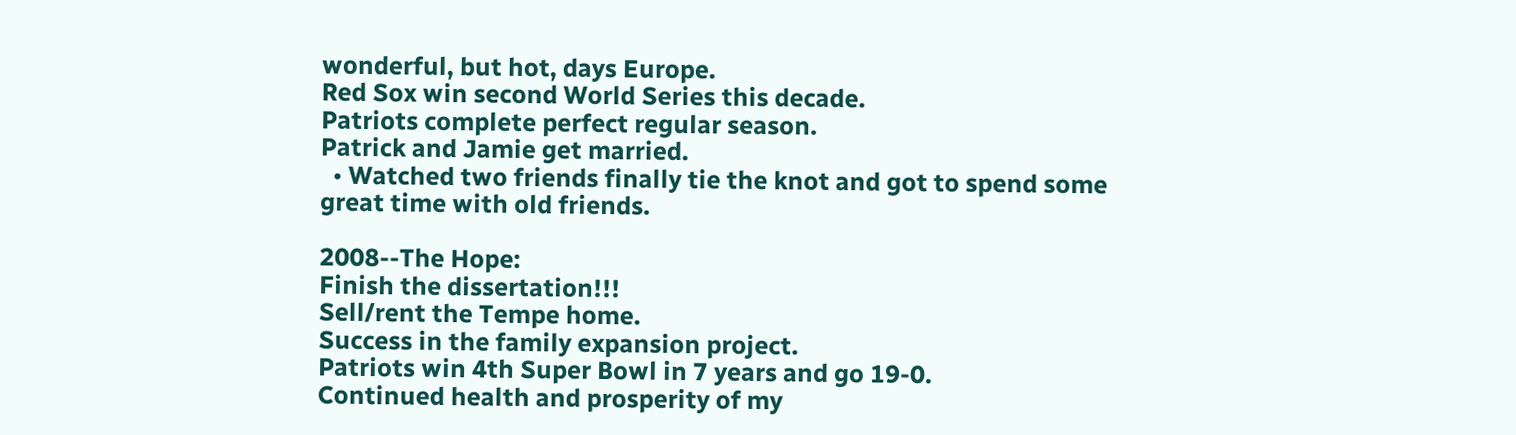wonderful, but hot, days Europe.
Red Sox win second World Series this decade.
Patriots complete perfect regular season.
Patrick and Jamie get married.
  • Watched two friends finally tie the knot and got to spend some great time with old friends.

2008--The Hope:
Finish the dissertation!!!
Sell/rent the Tempe home.
Success in the family expansion project.
Patriots win 4th Super Bowl in 7 years and go 19-0.
Continued health and prosperity of my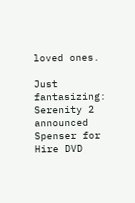loved ones.

Just fantasizing:
Serenity 2 announced
Spenser for Hire DVD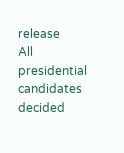release
All presidential candidates decided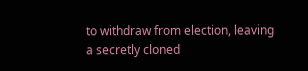to withdraw from election, leaving a secretly cloned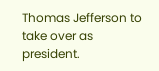Thomas Jefferson to take over as president.